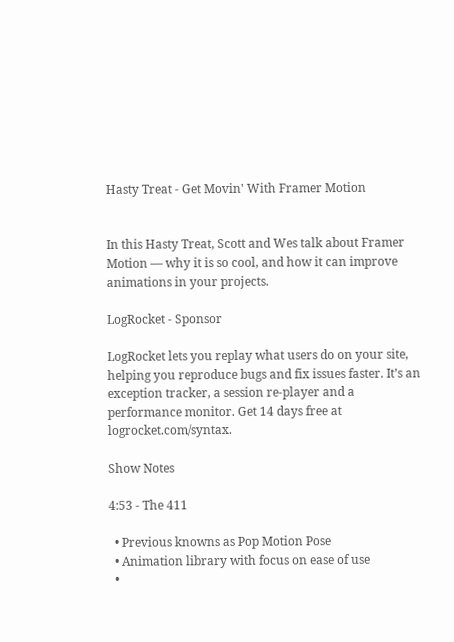Hasty Treat - Get Movin' With Framer Motion


In this Hasty Treat, Scott and Wes talk about Framer Motion — why it is so cool, and how it can improve animations in your projects.

LogRocket - Sponsor

LogRocket lets you replay what users do on your site, helping you reproduce bugs and fix issues faster. It’s an exception tracker, a session re-player and a performance monitor. Get 14 days free at logrocket.com/syntax.

Show Notes

4:53 - The 411

  • Previous knowns as Pop Motion Pose
  • Animation library with focus on ease of use
  •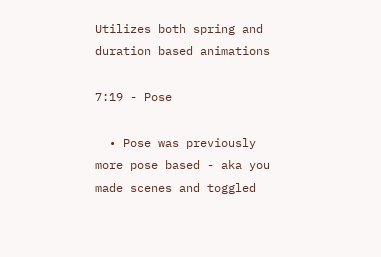Utilizes both spring and duration based animations

7:19 - Pose

  • Pose was previously more pose based - aka you made scenes and toggled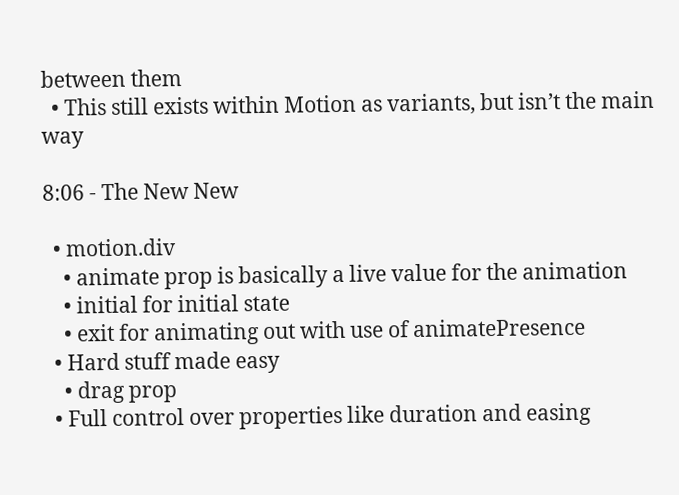between them
  • This still exists within Motion as variants, but isn’t the main way

8:06 - The New New

  • motion.div
    • animate prop is basically a live value for the animation
    • initial for initial state
    • exit for animating out with use of animatePresence
  • Hard stuff made easy
    • drag prop
  • Full control over properties like duration and easing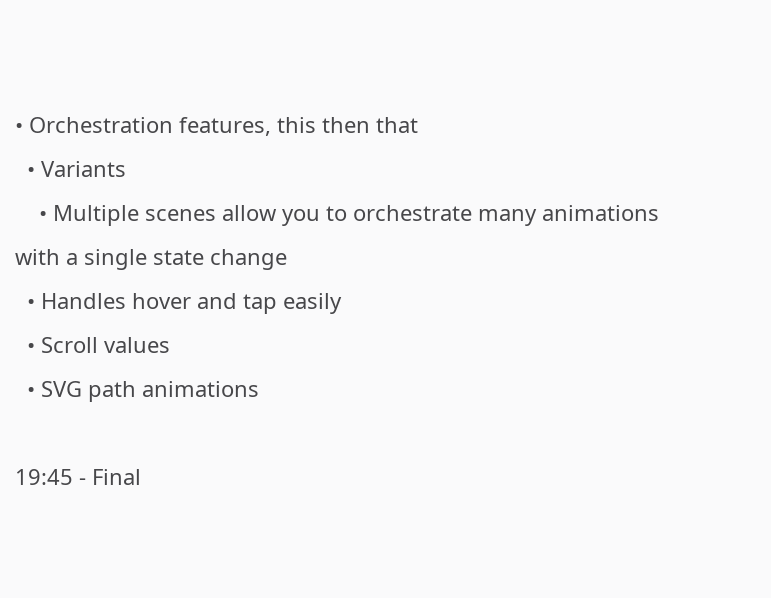• Orchestration features, this then that
  • Variants
    • Multiple scenes allow you to orchestrate many animations with a single state change
  • Handles hover and tap easily
  • Scroll values
  • SVG path animations

19:45 - Final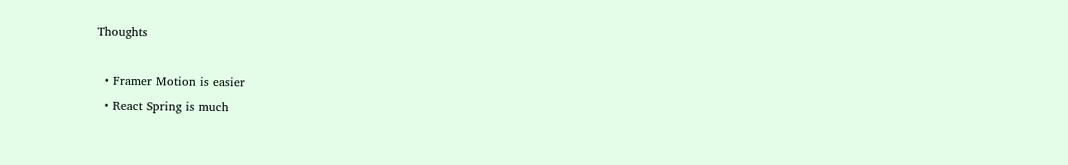Thoughts

  • Framer Motion is easier
  • React Spring is much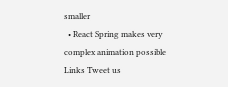smaller
  • React Spring makes very complex animation possible
Links Tweet us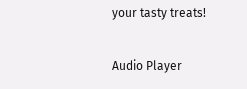your tasty treats!

Audio Player